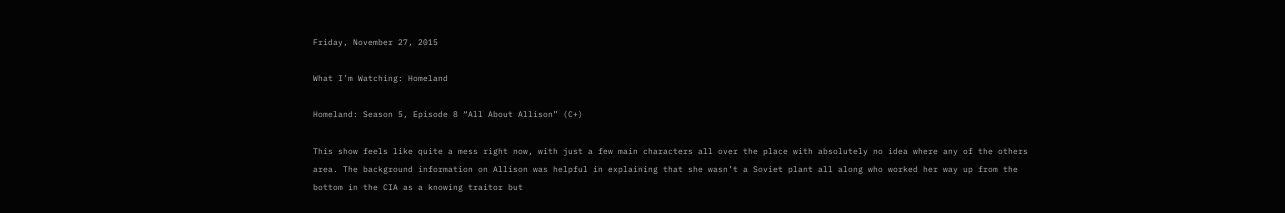Friday, November 27, 2015

What I’m Watching: Homeland

Homeland: Season 5, Episode 8 “All About Allison” (C+)

This show feels like quite a mess right now, with just a few main characters all over the place with absolutely no idea where any of the others area. The background information on Allison was helpful in explaining that she wasn’t a Soviet plant all along who worked her way up from the bottom in the CIA as a knowing traitor but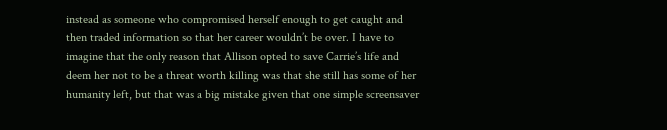instead as someone who compromised herself enough to get caught and then traded information so that her career wouldn’t be over. I have to imagine that the only reason that Allison opted to save Carrie’s life and deem her not to be a threat worth killing was that she still has some of her humanity left, but that was a big mistake given that one simple screensaver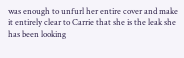was enough to unfurl her entire cover and make it entirely clear to Carrie that she is the leak she has been looking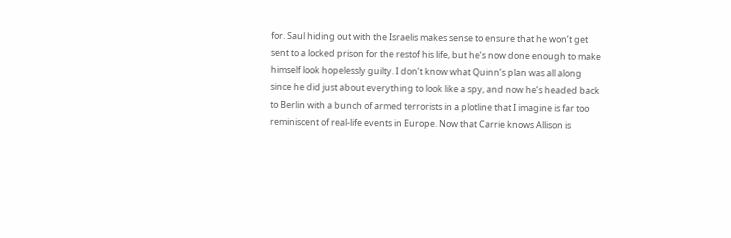for. Saul hiding out with the Israelis makes sense to ensure that he won’t get sent to a locked prison for the restof his life, but he’s now done enough to make himself look hopelessly guilty. I don’t know what Quinn’s plan was all along since he did just about everything to look like a spy, and now he’s headed back to Berlin with a bunch of armed terrorists in a plotline that I imagine is far too reminiscent of real-life events in Europe. Now that Carrie knows Allison is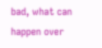bad, what can happen over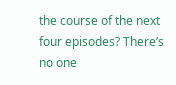the course of the next four episodes? There’s no one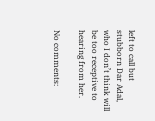left to call but stubborn Dar Adal, who I don’t think will be too receptive to hearing from her.

No comments: